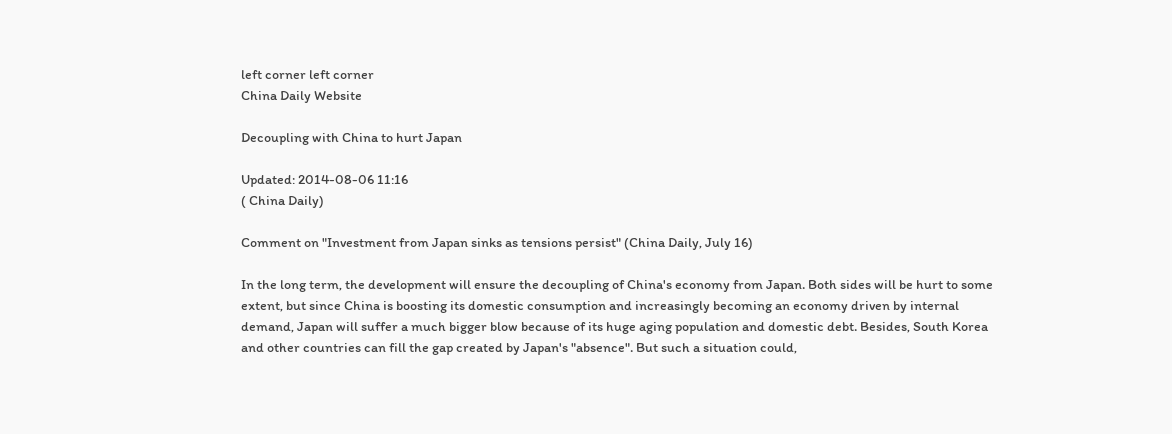left corner left corner
China Daily Website

Decoupling with China to hurt Japan

Updated: 2014-08-06 11:16
( China Daily)

Comment on "Investment from Japan sinks as tensions persist" (China Daily, July 16)

In the long term, the development will ensure the decoupling of China's economy from Japan. Both sides will be hurt to some extent, but since China is boosting its domestic consumption and increasingly becoming an economy driven by internal demand, Japan will suffer a much bigger blow because of its huge aging population and domestic debt. Besides, South Korea and other countries can fill the gap created by Japan's "absence". But such a situation could,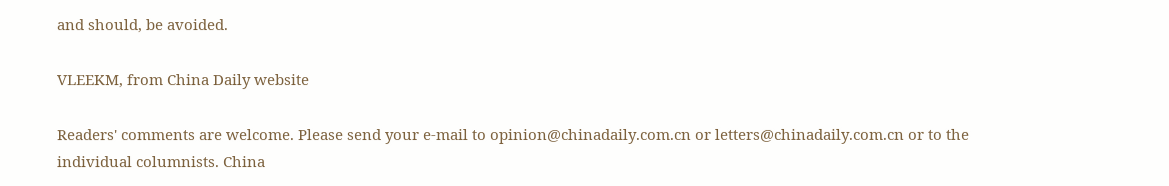and should, be avoided.

VLEEKM, from China Daily website

Readers' comments are welcome. Please send your e-mail to opinion@chinadaily.com.cn or letters@chinadaily.com.cn or to the individual columnists. China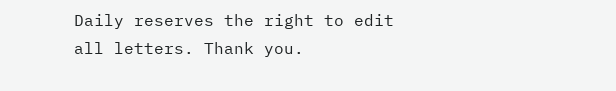Daily reserves the right to edit all letters. Thank you.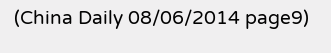(China Daily 08/06/2014 page9)